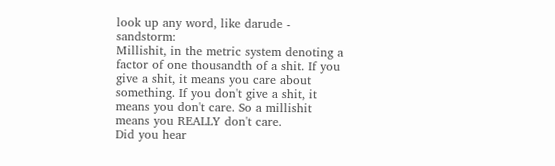look up any word, like darude - sandstorm:
Millishit, in the metric system denoting a factor of one thousandth of a shit. If you give a shit, it means you care about something. If you don't give a shit, it means you don't care. So a millishit means you REALLY don't care.
Did you hear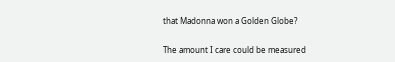that Madonna won a Golden Globe?

The amount I care could be measured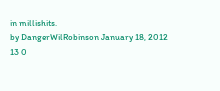in millishits.
by DangerWilRobinson January 18, 2012
13 0